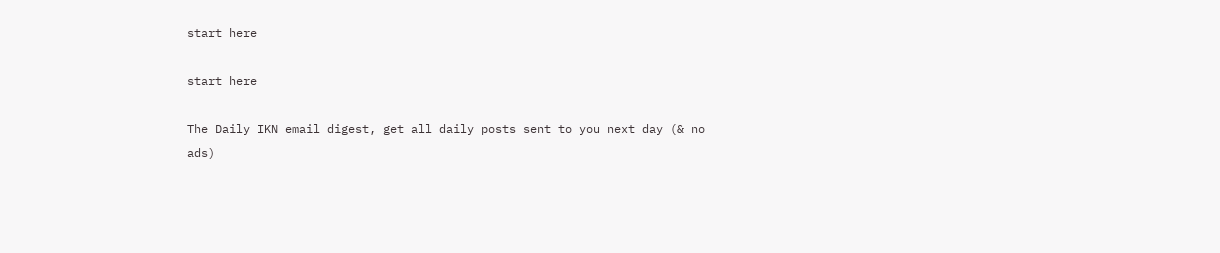start here

start here

The Daily IKN email digest, get all daily posts sent to you next day (& no ads)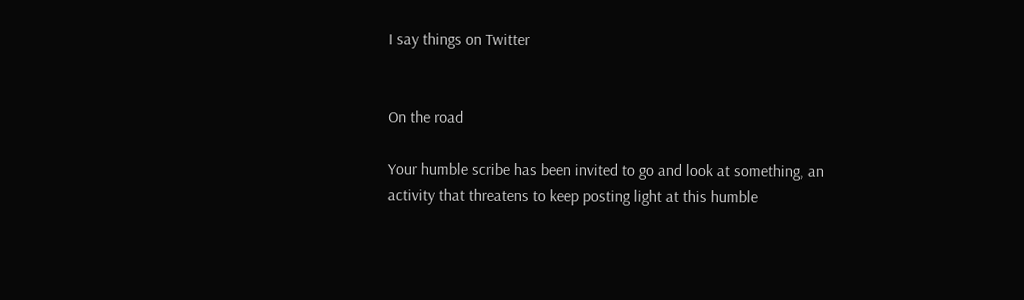I say things on Twitter


On the road

Your humble scribe has been invited to go and look at something, an activity that threatens to keep posting light at this humble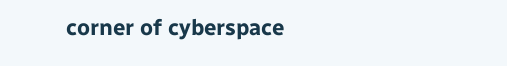corner of cyberspace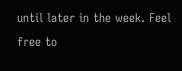until later in the week. Feel free to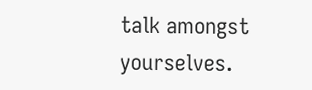talk amongst yourselves.